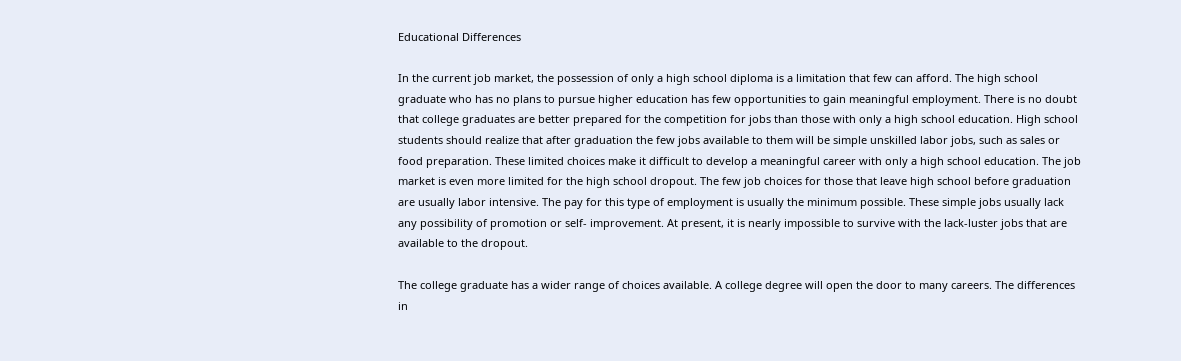Educational Differences

In the current job market, the possession of only a high school diploma is a limitation that few can afford. The high school graduate who has no plans to pursue higher education has few opportunities to gain meaningful employment. There is no doubt that college graduates are better prepared for the competition for jobs than those with only a high school education. High school students should realize that after graduation the few jobs available to them will be simple unskilled labor jobs, such as sales or food preparation. These limited choices make it difficult to develop a meaningful career with only a high school education. The job market is even more limited for the high school dropout. The few job choices for those that leave high school before graduation are usually labor intensive. The pay for this type of employment is usually the minimum possible. These simple jobs usually lack any possibility of promotion or self- improvement. At present, it is nearly impossible to survive with the lack-luster jobs that are available to the dropout.

The college graduate has a wider range of choices available. A college degree will open the door to many careers. The differences in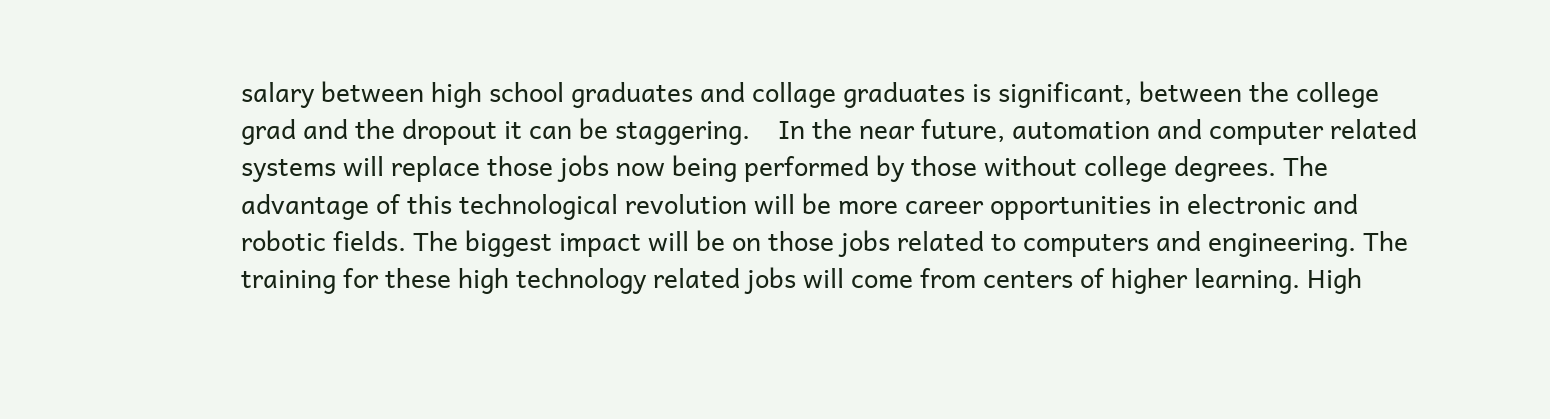salary between high school graduates and collage graduates is significant, between the college grad and the dropout it can be staggering.    In the near future, automation and computer related systems will replace those jobs now being performed by those without college degrees. The advantage of this technological revolution will be more career opportunities in electronic and robotic fields. The biggest impact will be on those jobs related to computers and engineering. The training for these high technology related jobs will come from centers of higher learning. High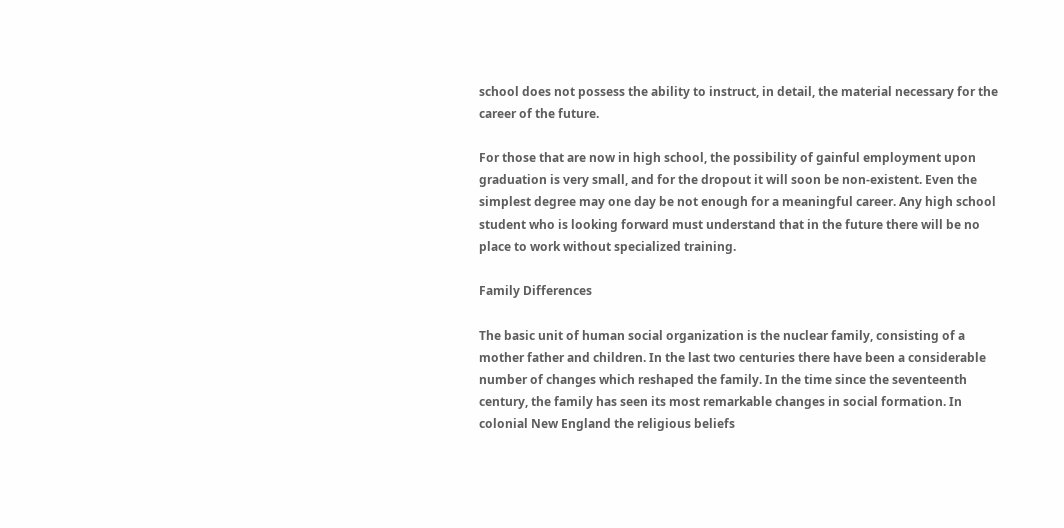school does not possess the ability to instruct, in detail, the material necessary for the career of the future.

For those that are now in high school, the possibility of gainful employment upon graduation is very small, and for the dropout it will soon be non-existent. Even the simplest degree may one day be not enough for a meaningful career. Any high school student who is looking forward must understand that in the future there will be no place to work without specialized training.

Family Differences

The basic unit of human social organization is the nuclear family, consisting of a mother father and children. In the last two centuries there have been a considerable number of changes which reshaped the family. In the time since the seventeenth century, the family has seen its most remarkable changes in social formation. In colonial New England the religious beliefs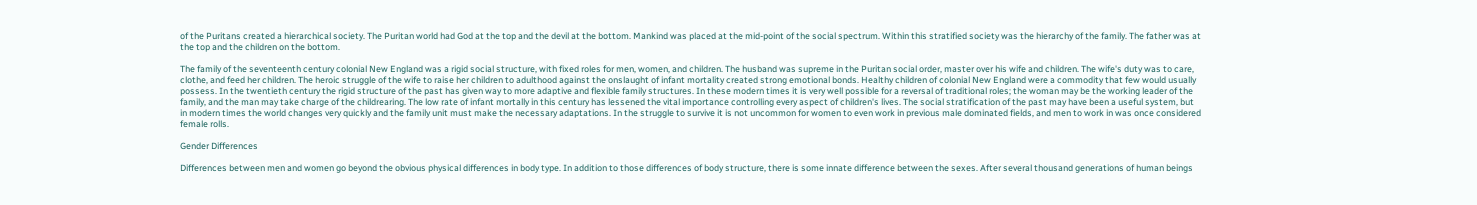of the Puritans created a hierarchical society. The Puritan world had God at the top and the devil at the bottom. Mankind was placed at the mid-point of the social spectrum. Within this stratified society was the hierarchy of the family. The father was at the top and the children on the bottom.

The family of the seventeenth century colonial New England was a rigid social structure, with fixed roles for men, women, and children. The husband was supreme in the Puritan social order, master over his wife and children. The wife's duty was to care, clothe, and feed her children. The heroic struggle of the wife to raise her children to adulthood against the onslaught of infant mortality created strong emotional bonds. Healthy children of colonial New England were a commodity that few would usually possess. In the twentieth century the rigid structure of the past has given way to more adaptive and flexible family structures. In these modern times it is very well possible for a reversal of traditional roles; the woman may be the working leader of the family, and the man may take charge of the childrearing. The low rate of infant mortally in this century has lessened the vital importance controlling every aspect of children's lives. The social stratification of the past may have been a useful system, but in modern times the world changes very quickly and the family unit must make the necessary adaptations. In the struggle to survive it is not uncommon for women to even work in previous male dominated fields, and men to work in was once considered female rolls.

Gender Differences

Differences between men and women go beyond the obvious physical differences in body type. In addition to those differences of body structure, there is some innate difference between the sexes. After several thousand generations of human beings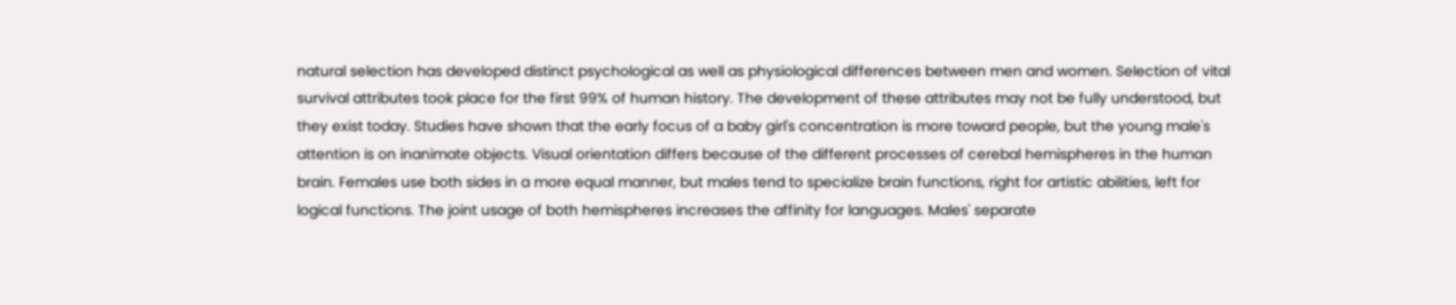natural selection has developed distinct psychological as well as physiological differences between men and women. Selection of vital survival attributes took place for the first 99% of human history. The development of these attributes may not be fully understood, but they exist today. Studies have shown that the early focus of a baby girl's concentration is more toward people, but the young male's attention is on inanimate objects. Visual orientation differs because of the different processes of cerebal hemispheres in the human brain. Females use both sides in a more equal manner, but males tend to specialize brain functions, right for artistic abilities, left for logical functions. The joint usage of both hemispheres increases the affinity for languages. Males' separate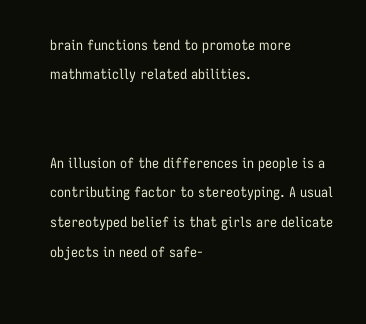brain functions tend to promote more mathmaticlly related abilities.


An illusion of the differences in people is a contributing factor to stereotyping. A usual stereotyped belief is that girls are delicate objects in need of safe-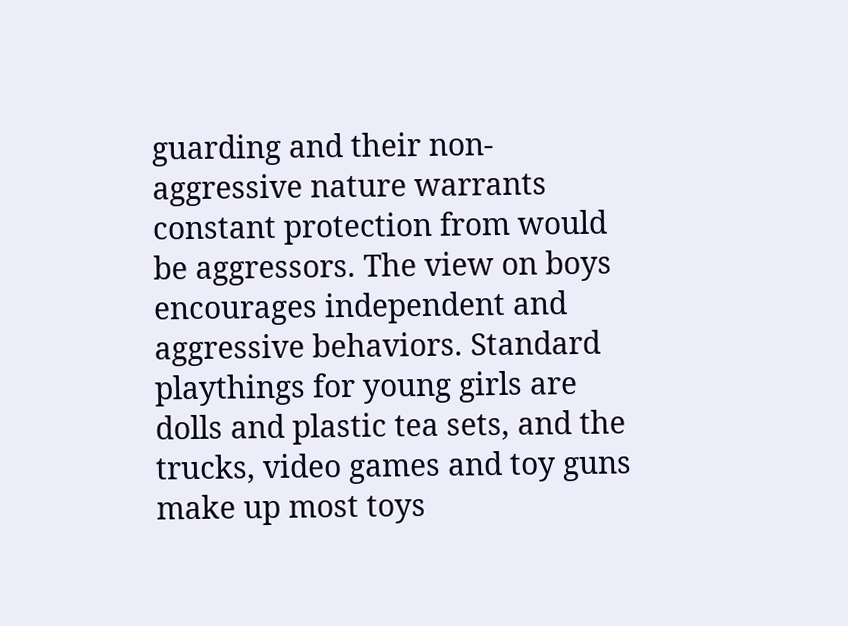guarding and their non- aggressive nature warrants constant protection from would be aggressors. The view on boys encourages independent and aggressive behaviors. Standard playthings for young girls are dolls and plastic tea sets, and the trucks, video games and toy guns make up most toys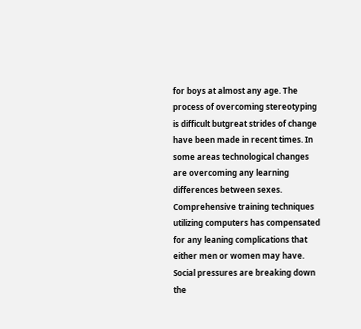for boys at almost any age. The process of overcoming stereotyping is difficult butgreat strides of change have been made in recent times. In some areas technological changes are overcoming any learning differences between sexes. Comprehensive training techniques utilizing computers has compensated for any leaning complications that either men or women may have. Social pressures are breaking down the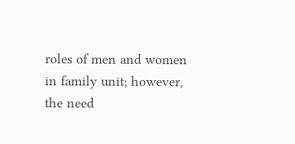roles of men and women in family unit; however, the need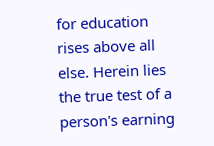for education rises above all else. Herein lies the true test of a person's earning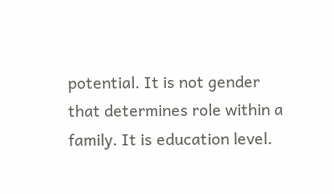potential. It is not gender that determines role within a family. It is education level.